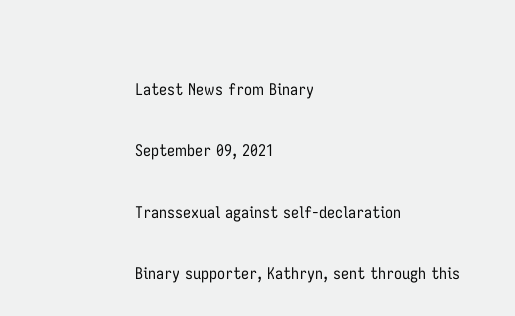Latest News from Binary

September 09, 2021

Transsexual against self-declaration

Binary supporter, Kathryn, sent through this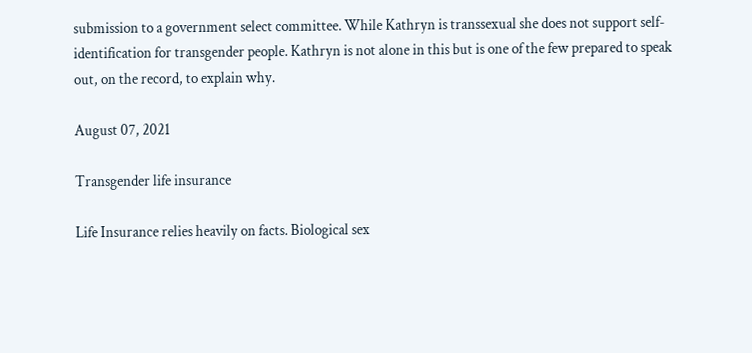submission to a government select committee. While Kathryn is transsexual she does not support self-identification for transgender people. Kathryn is not alone in this but is one of the few prepared to speak out, on the record, to explain why.

August 07, 2021

Transgender life insurance

Life Insurance relies heavily on facts. Biological sex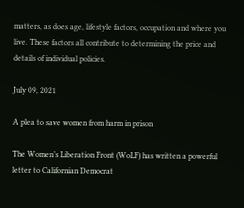matters, as does age, lifestyle factors, occupation and where you live. These factors all contribute to determining the price and details of individual policies.

July 09, 2021

A plea to save women from harm in prison

The Women’s Liberation Front (WoLF) has written a powerful letter to Californian Democrat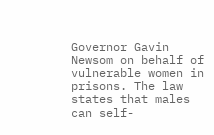Governor Gavin Newsom on behalf of vulnerable women in prisons. The law states that males can self-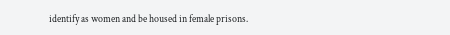identify as women and be housed in female prisons.